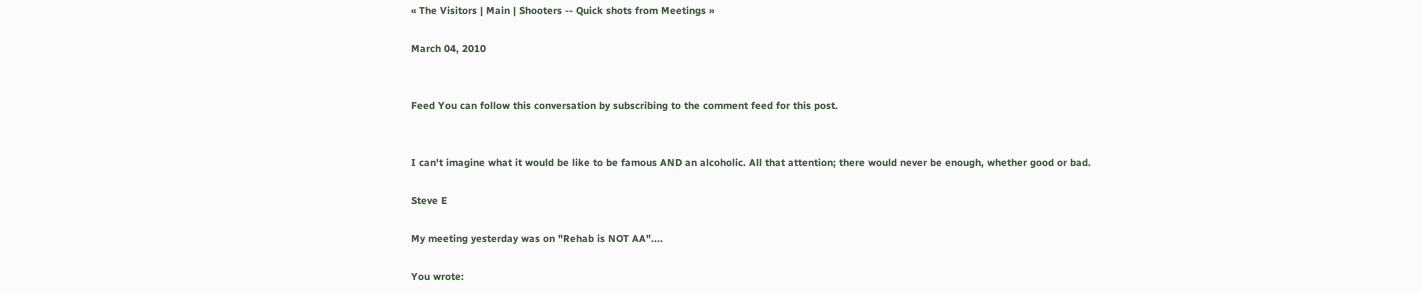« The Visitors | Main | Shooters -- Quick shots from Meetings »

March 04, 2010


Feed You can follow this conversation by subscribing to the comment feed for this post.


I can't imagine what it would be like to be famous AND an alcoholic. All that attention; there would never be enough, whether good or bad.

Steve E

My meeting yesterday was on "Rehab is NOT AA"....

You wrote: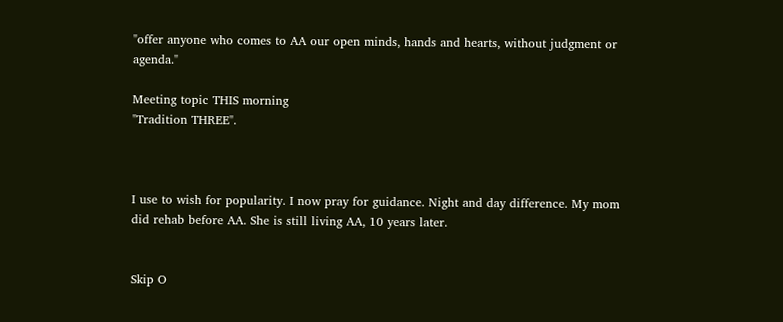"offer anyone who comes to AA our open minds, hands and hearts, without judgment or agenda."

Meeting topic THIS morning
"Tradition THREE".



I use to wish for popularity. I now pray for guidance. Night and day difference. My mom did rehab before AA. She is still living AA, 10 years later.


Skip O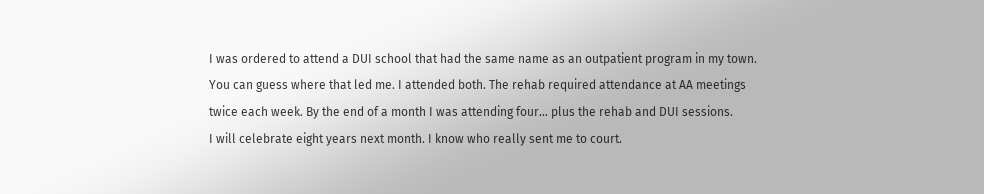I was ordered to attend a DUI school that had the same name as an outpatient program in my town. You can guess where that led me. I attended both. The rehab required attendance at AA meetings twice each week. By the end of a month I was attending four... plus the rehab and DUI sessions.
I will celebrate eight years next month. I know who really sent me to court.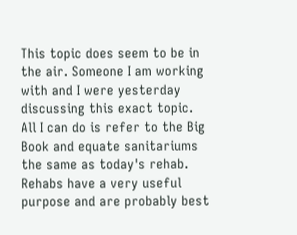This topic does seem to be in the air. Someone I am working with and I were yesterday discussing this exact topic. All I can do is refer to the Big Book and equate sanitariums the same as today's rehab. Rehabs have a very useful purpose and are probably best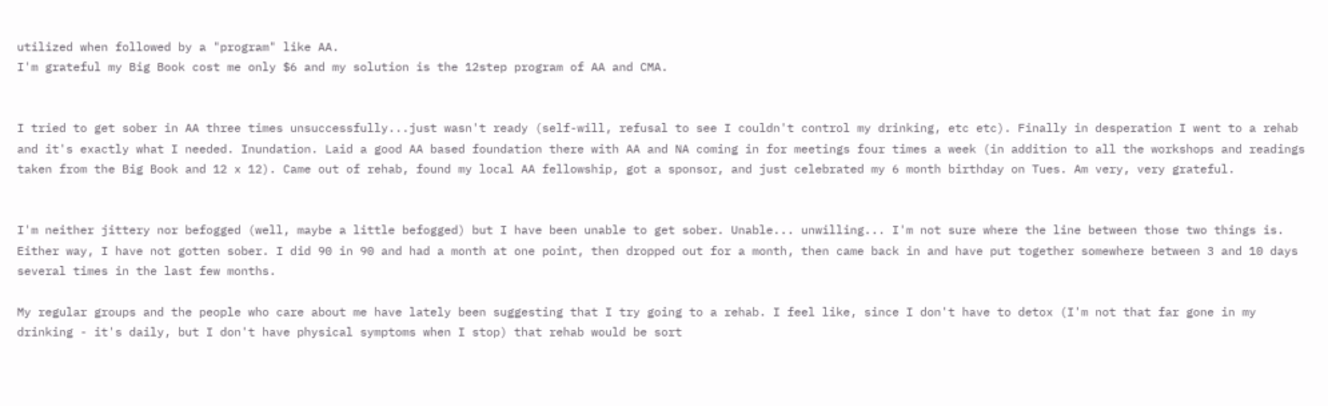utilized when followed by a "program" like AA.
I'm grateful my Big Book cost me only $6 and my solution is the 12step program of AA and CMA.


I tried to get sober in AA three times unsuccessfully...just wasn't ready (self-will, refusal to see I couldn't control my drinking, etc etc). Finally in desperation I went to a rehab and it's exactly what I needed. Inundation. Laid a good AA based foundation there with AA and NA coming in for meetings four times a week (in addition to all the workshops and readings taken from the Big Book and 12 x 12). Came out of rehab, found my local AA fellowship, got a sponsor, and just celebrated my 6 month birthday on Tues. Am very, very grateful.


I'm neither jittery nor befogged (well, maybe a little befogged) but I have been unable to get sober. Unable... unwilling... I'm not sure where the line between those two things is. Either way, I have not gotten sober. I did 90 in 90 and had a month at one point, then dropped out for a month, then came back in and have put together somewhere between 3 and 10 days several times in the last few months.

My regular groups and the people who care about me have lately been suggesting that I try going to a rehab. I feel like, since I don't have to detox (I'm not that far gone in my drinking - it's daily, but I don't have physical symptoms when I stop) that rehab would be sort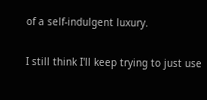of a self-indulgent luxury.

I still think I'll keep trying to just use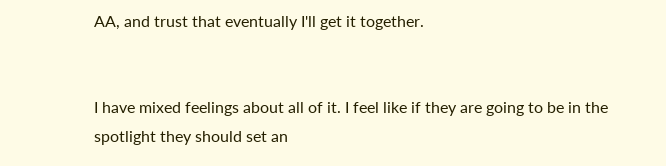AA, and trust that eventually I'll get it together.


I have mixed feelings about all of it. I feel like if they are going to be in the spotlight they should set an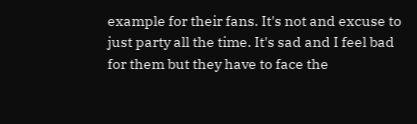example for their fans. It's not and excuse to just party all the time. It's sad and I feel bad for them but they have to face the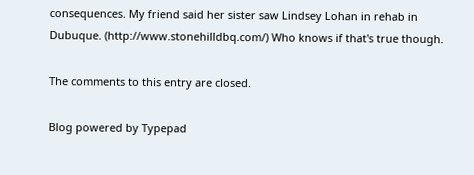consequences. My friend said her sister saw Lindsey Lohan in rehab in Dubuque. (http://www.stonehilldbq.com/) Who knows if that's true though.

The comments to this entry are closed.

Blog powered by Typepad